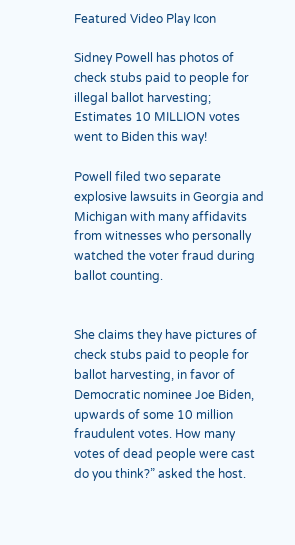Featured Video Play Icon

Sidney Powell has photos of check stubs paid to people for illegal ballot harvesting; Estimates 10 MILLION votes went to Biden this way!

Powell filed two separate explosive lawsuits in Georgia and Michigan with many affidavits from witnesses who personally watched the voter fraud during ballot counting.


She claims they have pictures of check stubs paid to people for ballot harvesting, in favor of Democratic nominee Joe Biden, upwards of some 10 million fraudulent votes. How many votes of dead people were cast do you think?” asked the host.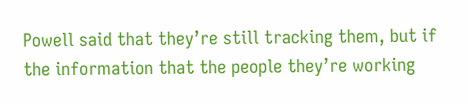Powell said that they’re still tracking them, but if the information that the people they’re working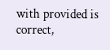with provided is correct,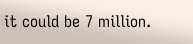it could be 7 million.